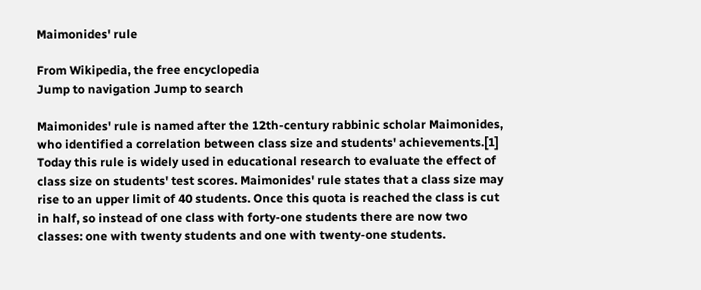Maimonides' rule

From Wikipedia, the free encyclopedia
Jump to navigation Jump to search

Maimonides' rule is named after the 12th-century rabbinic scholar Maimonides, who identified a correlation between class size and students' achievements.[1] Today this rule is widely used in educational research to evaluate the effect of class size on students' test scores. Maimonides' rule states that a class size may rise to an upper limit of 40 students. Once this quota is reached the class is cut in half, so instead of one class with forty-one students there are now two classes: one with twenty students and one with twenty-one students.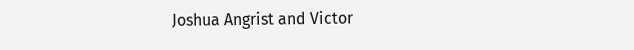Joshua Angrist and Victor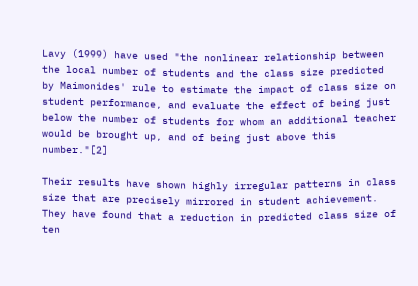Lavy (1999) have used "the nonlinear relationship between the local number of students and the class size predicted by Maimonides' rule to estimate the impact of class size on student performance, and evaluate the effect of being just below the number of students for whom an additional teacher would be brought up, and of being just above this number."[2]

Their results have shown highly irregular patterns in class size that are precisely mirrored in student achievement. They have found that a reduction in predicted class size of ten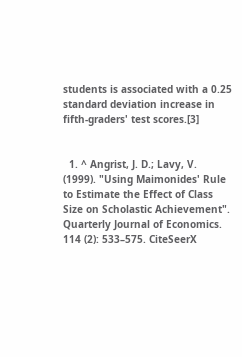students is associated with a 0.25 standard deviation increase in fifth-graders' test scores.[3]


  1. ^ Angrist, J. D.; Lavy, V. (1999). "Using Maimonides' Rule to Estimate the Effect of Class Size on Scholastic Achievement". Quarterly Journal of Economics. 114 (2): 533–575. CiteSeerX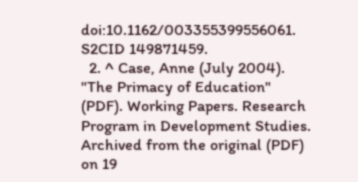doi:10.1162/003355399556061. S2CID 149871459.
  2. ^ Case, Anne (July 2004). "The Primacy of Education" (PDF). Working Papers. Research Program in Development Studies. Archived from the original (PDF) on 19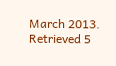March 2013. Retrieved 5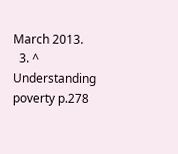March 2013.
  3. ^ Understanding poverty p.278